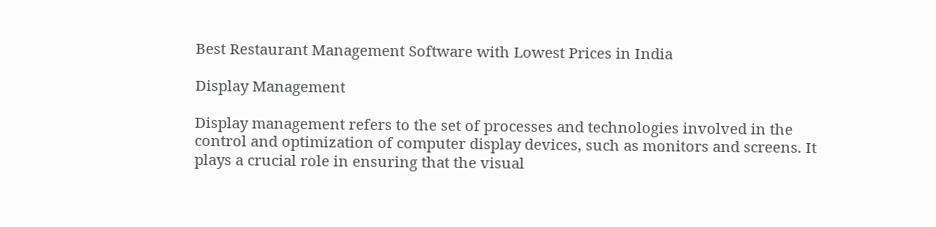Best Restaurant Management Software with Lowest Prices in India

Display Management

Display management refers to the set of processes and technologies involved in the control and optimization of computer display devices, such as monitors and screens. It plays a crucial role in ensuring that the visual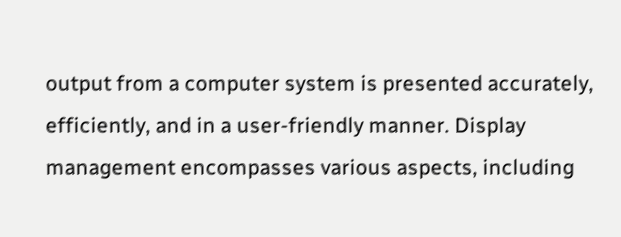output from a computer system is presented accurately, efficiently, and in a user-friendly manner. Display management encompasses various aspects, including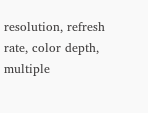resolution, refresh rate, color depth, multiple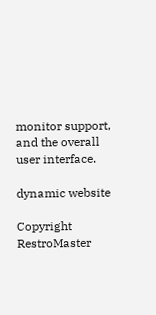monitor support, and the overall user interface.

dynamic website

Copyright RestroMaster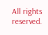All rights reserved.